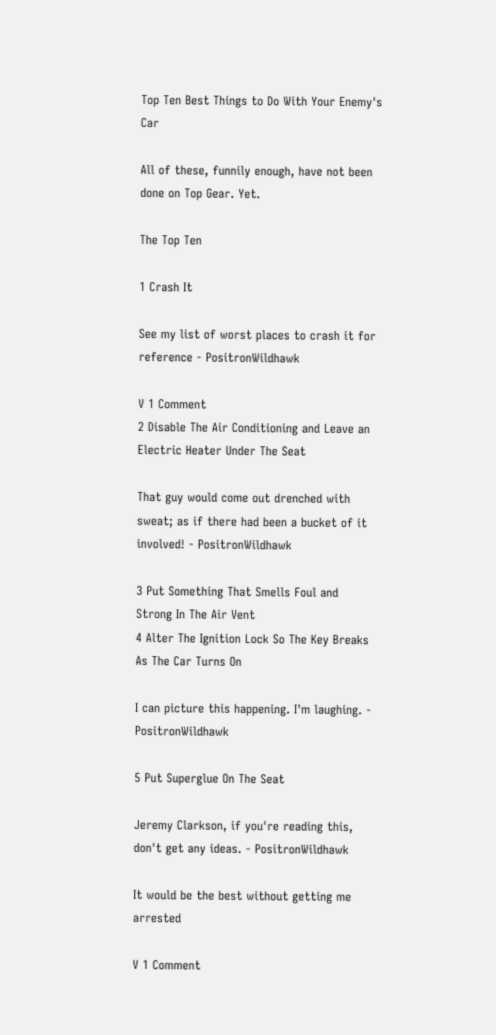Top Ten Best Things to Do With Your Enemy's Car

All of these, funnily enough, have not been done on Top Gear. Yet.

The Top Ten

1 Crash It

See my list of worst places to crash it for reference - PositronWildhawk

V 1 Comment
2 Disable The Air Conditioning and Leave an Electric Heater Under The Seat

That guy would come out drenched with sweat; as if there had been a bucket of it involved! - PositronWildhawk

3 Put Something That Smells Foul and Strong In The Air Vent
4 Alter The Ignition Lock So The Key Breaks As The Car Turns On

I can picture this happening. I'm laughing. - PositronWildhawk

5 Put Superglue On The Seat

Jeremy Clarkson, if you're reading this, don't get any ideas. - PositronWildhawk

It would be the best without getting me arrested

V 1 Comment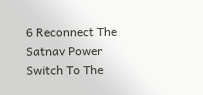6 Reconnect The Satnav Power Switch To The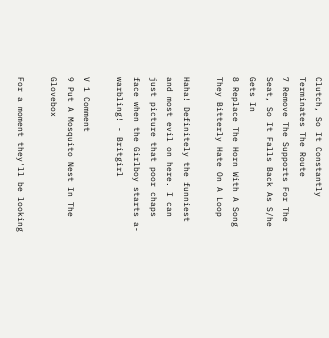Clutch, So It Constantly Terminates The Route
7 Remove The Supports For The Seat, So It Falls Back As S/he Gets In
8 Replace The Horn With A Song They Bitterly Hate On A Loop

Haha! Definitely the funniest and most evil on here. I can just picture that poor chaps face when the Girlboy starts a-warbling! - Britgirl

V 1 Comment
9 Put A Mosquito Nest In The Glovebox

For a moment they'll be looking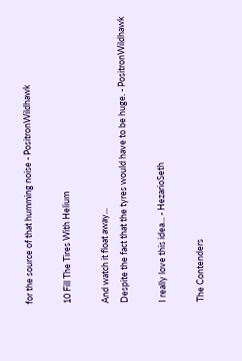for the source of that humming noise - PositronWildhawk

10 Fill The Tires With Helium

And watch it float away...
Despite the fact that the tyres would have to be huge. - PositronWildhawk

I really love this idea... - HezarioSeth

The Contenders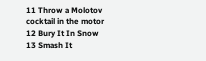11 Throw a Molotov cocktail in the motor
12 Bury It In Snow
13 Smash It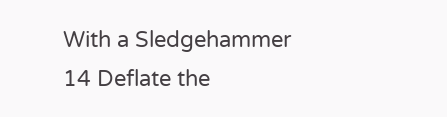With a Sledgehammer
14 Deflate the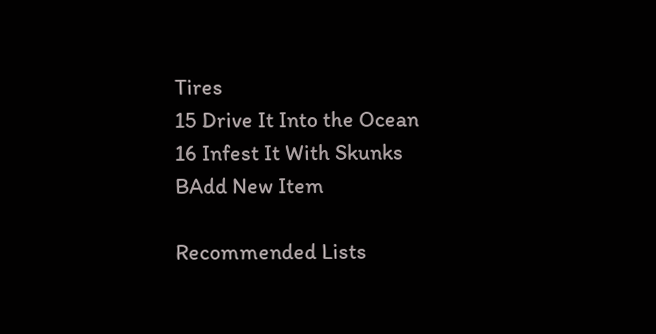Tires
15 Drive It Into the Ocean
16 Infest It With Skunks
BAdd New Item

Recommended Lists